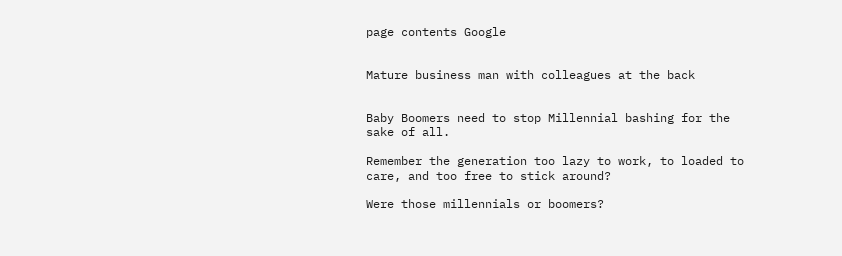page contents Google


Mature business man with colleagues at the back


Baby Boomers need to stop Millennial bashing for the sake of all.

Remember the generation too lazy to work, to loaded to care, and too free to stick around?

Were those millennials or boomers?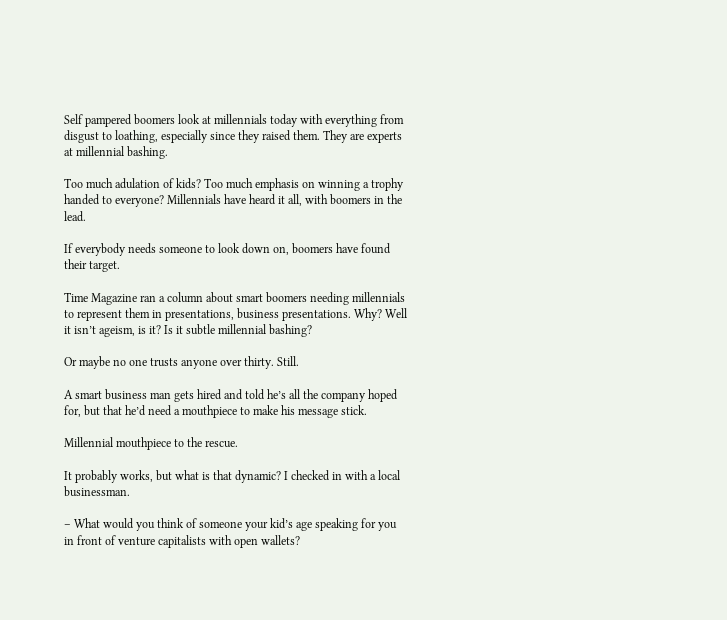Self pampered boomers look at millennials today with everything from disgust to loathing, especially since they raised them. They are experts at millennial bashing.

Too much adulation of kids? Too much emphasis on winning a trophy handed to everyone? Millennials have heard it all, with boomers in the lead.

If everybody needs someone to look down on, boomers have found their target.

Time Magazine ran a column about smart boomers needing millennials to represent them in presentations, business presentations. Why? Well it isn’t ageism, is it? Is it subtle millennial bashing?

Or maybe no one trusts anyone over thirty. Still.

A smart business man gets hired and told he’s all the company hoped for, but that he’d need a mouthpiece to make his message stick.

Millennial mouthpiece to the rescue.

It probably works, but what is that dynamic? I checked in with a local businessman.

– What would you think of someone your kid’s age speaking for you in front of venture capitalists with open wallets?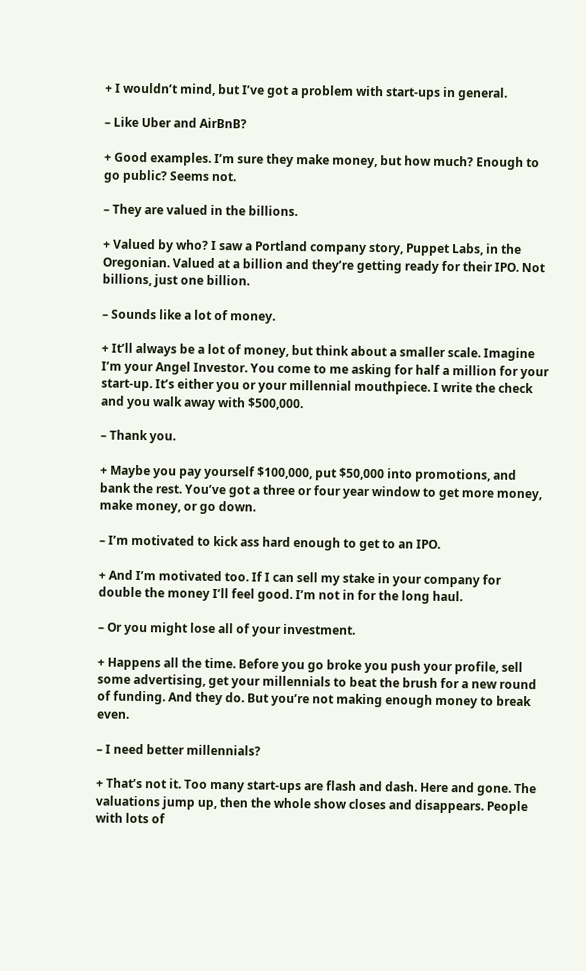+ I wouldn’t mind, but I’ve got a problem with start-ups in general.

– Like Uber and AirBnB?

+ Good examples. I’m sure they make money, but how much? Enough to go public? Seems not.

– They are valued in the billions.

+ Valued by who? I saw a Portland company story, Puppet Labs, in the Oregonian. Valued at a billion and they’re getting ready for their IPO. Not billions, just one billion.

– Sounds like a lot of money.

+ It’ll always be a lot of money, but think about a smaller scale. Imagine I’m your Angel Investor. You come to me asking for half a million for your start-up. It’s either you or your millennial mouthpiece. I write the check and you walk away with $500,000.

– Thank you.

+ Maybe you pay yourself $100,000, put $50,000 into promotions, and bank the rest. You’ve got a three or four year window to get more money, make money, or go down.

– I’m motivated to kick ass hard enough to get to an IPO.

+ And I’m motivated too. If I can sell my stake in your company for double the money I’ll feel good. I’m not in for the long haul.

– Or you might lose all of your investment.

+ Happens all the time. Before you go broke you push your profile, sell some advertising, get your millennials to beat the brush for a new round of funding. And they do. But you’re not making enough money to break even.

– I need better millennials?

+ That’s not it. Too many start-ups are flash and dash. Here and gone. The valuations jump up, then the whole show closes and disappears. People with lots of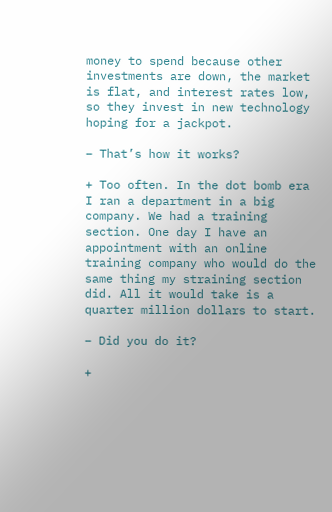money to spend because other investments are down, the market is flat, and interest rates low, so they invest in new technology hoping for a jackpot.

– That’s how it works?

+ Too often. In the dot bomb era I ran a department in a big company. We had a training section. One day I have an appointment with an online training company who would do the same thing my straining section did. All it would take is a quarter million dollars to start.

– Did you do it?

+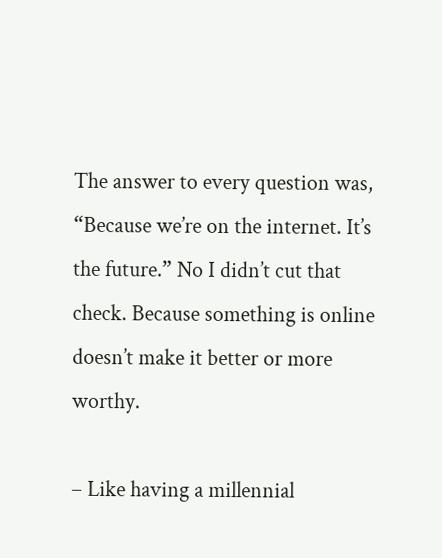The answer to every question was, “Because we’re on the internet. It’s the future.” No I didn’t cut that check. Because something is online doesn’t make it better or more worthy.

– Like having a millennial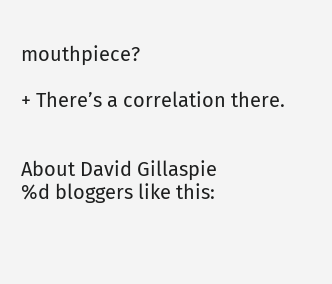mouthpiece?

+ There’s a correlation there.


About David Gillaspie
%d bloggers like this: